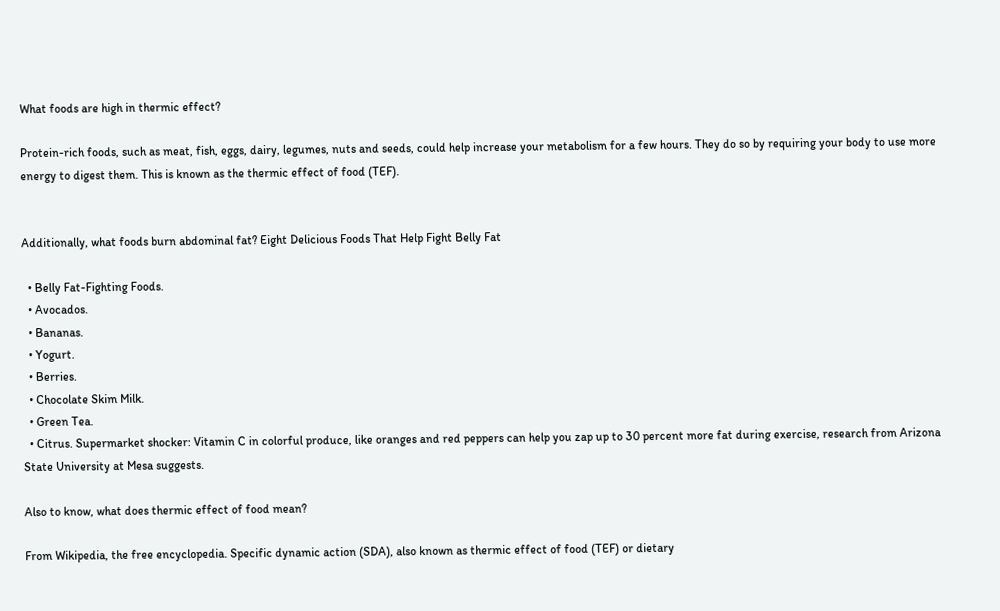What foods are high in thermic effect?

Protein-rich foods, such as meat, fish, eggs, dairy, legumes, nuts and seeds, could help increase your metabolism for a few hours. They do so by requiring your body to use more energy to digest them. This is known as the thermic effect of food (TEF).


Additionally, what foods burn abdominal fat? Eight Delicious Foods That Help Fight Belly Fat

  • Belly Fat-Fighting Foods.
  • Avocados.
  • Bananas.
  • Yogurt.
  • Berries.
  • Chocolate Skim Milk.
  • Green Tea.
  • Citrus. Supermarket shocker: Vitamin C in colorful produce, like oranges and red peppers can help you zap up to 30 percent more fat during exercise, research from Arizona State University at Mesa suggests.

Also to know, what does thermic effect of food mean?

From Wikipedia, the free encyclopedia. Specific dynamic action (SDA), also known as thermic effect of food (TEF) or dietary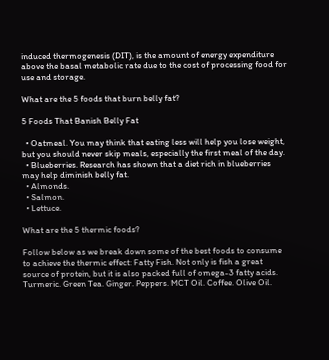induced thermogenesis (DIT), is the amount of energy expenditure above the basal metabolic rate due to the cost of processing food for use and storage.

What are the 5 foods that burn belly fat?

5 Foods That Banish Belly Fat

  • Oatmeal. You may think that eating less will help you lose weight, but you should never skip meals, especially the first meal of the day.
  • Blueberries. Research has shown that a diet rich in blueberries may help diminish belly fat.
  • Almonds.
  • Salmon.
  • Lettuce.

What are the 5 thermic foods?

Follow below as we break down some of the best foods to consume to achieve the thermic effect: Fatty Fish. Not only is fish a great source of protein, but it is also packed full of omega-3 fatty acids. Turmeric. Green Tea. Ginger. Peppers. MCT Oil. Coffee. Olive Oil.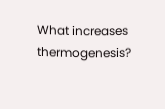What increases thermogenesis?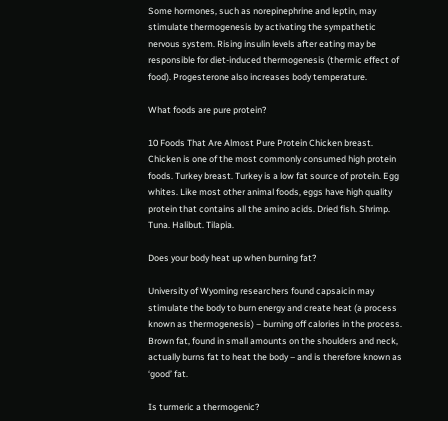Some hormones, such as norepinephrine and leptin, may stimulate thermogenesis by activating the sympathetic nervous system. Rising insulin levels after eating may be responsible for diet-induced thermogenesis (thermic effect of food). Progesterone also increases body temperature.

What foods are pure protein?

10 Foods That Are Almost Pure Protein Chicken breast. Chicken is one of the most commonly consumed high protein foods. Turkey breast. Turkey is a low fat source of protein. Egg whites. Like most other animal foods, eggs have high quality protein that contains all the amino acids. Dried fish. Shrimp. Tuna. Halibut. Tilapia.

Does your body heat up when burning fat?

University of Wyoming researchers found capsaicin may stimulate the body to burn energy and create heat (a process known as thermogenesis) – burning off calories in the process. Brown fat, found in small amounts on the shoulders and neck, actually burns fat to heat the body – and is therefore known as ‘good’ fat.

Is turmeric a thermogenic?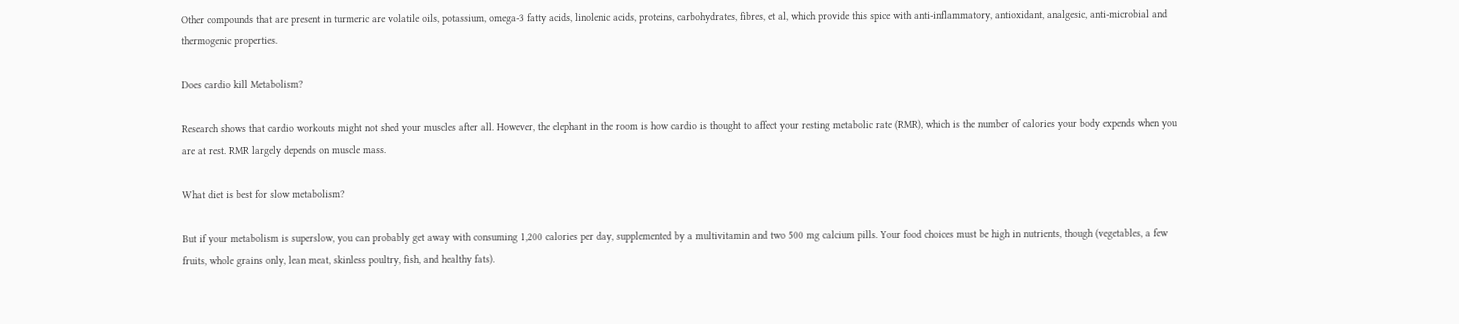Other compounds that are present in turmeric are volatile oils, potassium, omega-3 fatty acids, linolenic acids, proteins, carbohydrates, fibres, et al, which provide this spice with anti-inflammatory, antioxidant, analgesic, anti-microbial and thermogenic properties.

Does cardio kill Metabolism?

Research shows that cardio workouts might not shed your muscles after all. However, the elephant in the room is how cardio is thought to affect your resting metabolic rate (RMR), which is the number of calories your body expends when you are at rest. RMR largely depends on muscle mass.

What diet is best for slow metabolism?

But if your metabolism is superslow, you can probably get away with consuming 1,200 calories per day, supplemented by a multivitamin and two 500 mg calcium pills. Your food choices must be high in nutrients, though (vegetables, a few fruits, whole grains only, lean meat, skinless poultry, fish, and healthy fats).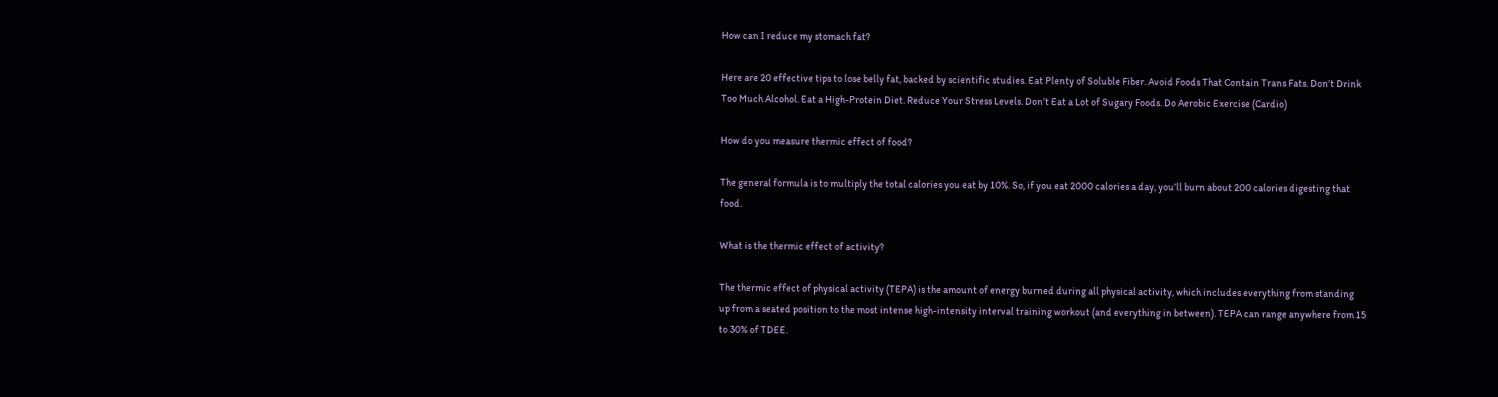How can I reduce my stomach fat?

Here are 20 effective tips to lose belly fat, backed by scientific studies. Eat Plenty of Soluble Fiber. Avoid Foods That Contain Trans Fats. Don’t Drink Too Much Alcohol. Eat a High-Protein Diet. Reduce Your Stress Levels. Don’t Eat a Lot of Sugary Foods. Do Aerobic Exercise (Cardio)

How do you measure thermic effect of food?

The general formula is to multiply the total calories you eat by 10%. So, if you eat 2000 calories a day, you’ll burn about 200 calories digesting that food.

What is the thermic effect of activity?

The thermic effect of physical activity (TEPA) is the amount of energy burned during all physical activity, which includes everything from standing up from a seated position to the most intense high-intensity interval training workout (and everything in between). TEPA can range anywhere from 15 to 30% of TDEE.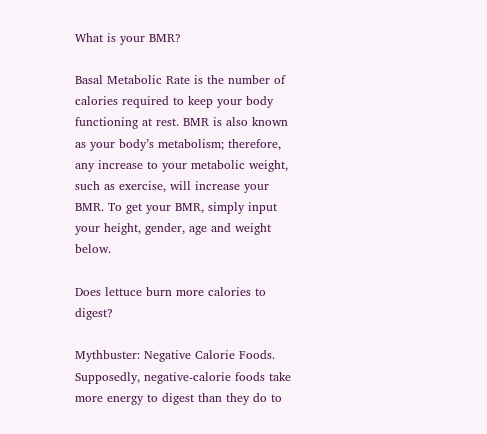What is your BMR?

Basal Metabolic Rate is the number of calories required to keep your body functioning at rest. BMR is also known as your body’s metabolism; therefore, any increase to your metabolic weight, such as exercise, will increase your BMR. To get your BMR, simply input your height, gender, age and weight below.

Does lettuce burn more calories to digest?

Mythbuster: Negative Calorie Foods. Supposedly, negative-calorie foods take more energy to digest than they do to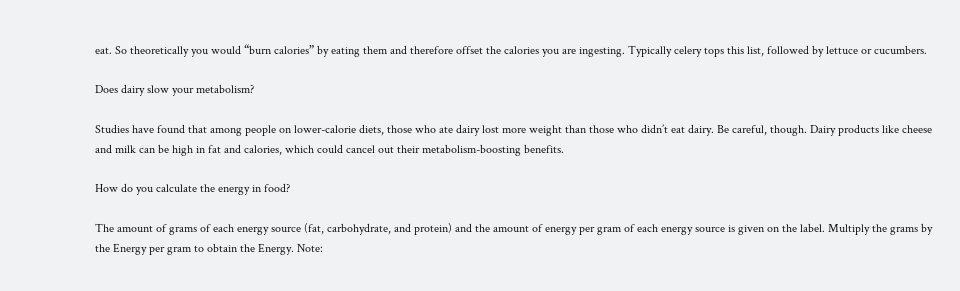eat. So theoretically you would “burn calories” by eating them and therefore offset the calories you are ingesting. Typically celery tops this list, followed by lettuce or cucumbers.

Does dairy slow your metabolism?

Studies have found that among people on lower-calorie diets, those who ate dairy lost more weight than those who didn’t eat dairy. Be careful, though. Dairy products like cheese and milk can be high in fat and calories, which could cancel out their metabolism-boosting benefits.

How do you calculate the energy in food?

The amount of grams of each energy source (fat, carbohydrate, and protein) and the amount of energy per gram of each energy source is given on the label. Multiply the grams by the Energy per gram to obtain the Energy. Note: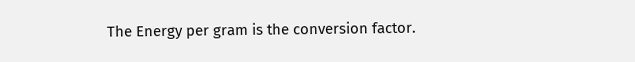The Energy per gram is the conversion factor.